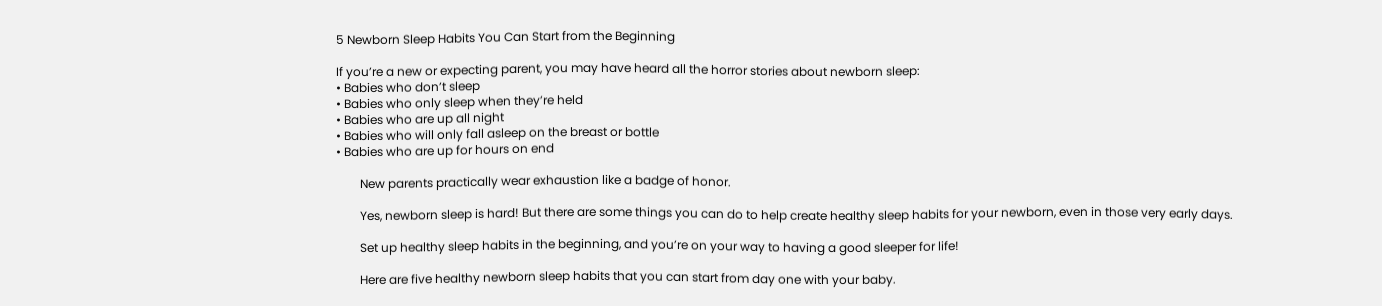5 Newborn Sleep Habits You Can Start from the Beginning

If you’re a new or expecting parent, you may have heard all the horror stories about newborn sleep:
• Babies who don’t sleep
• Babies who only sleep when they’re held
• Babies who are up all night
• Babies who will only fall asleep on the breast or bottle
• Babies who are up for hours on end

        New parents practically wear exhaustion like a badge of honor.

        Yes, newborn sleep is hard! But there are some things you can do to help create healthy sleep habits for your newborn, even in those very early days.

        Set up healthy sleep habits in the beginning, and you’re on your way to having a good sleeper for life!

        Here are five healthy newborn sleep habits that you can start from day one with your baby.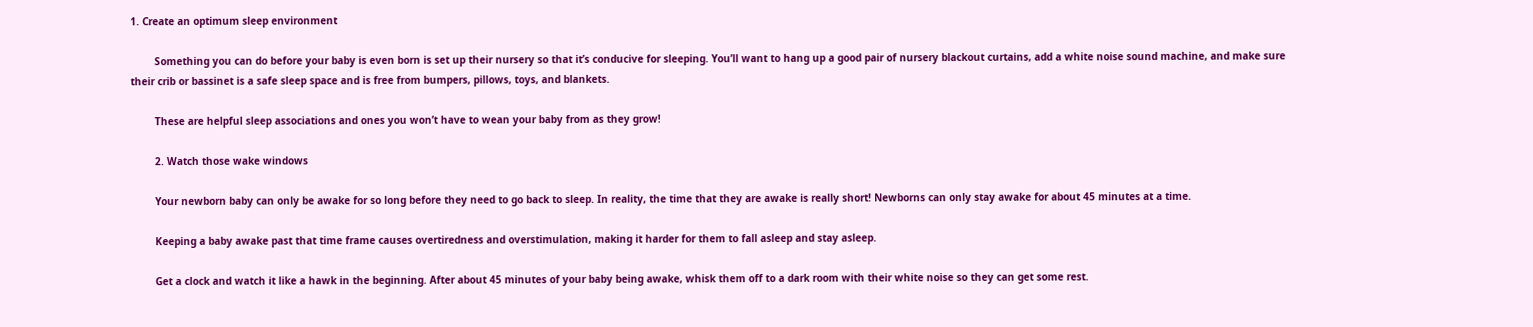1. Create an optimum sleep environment

        Something you can do before your baby is even born is set up their nursery so that it’s conducive for sleeping. You’ll want to hang up a good pair of nursery blackout curtains, add a white noise sound machine, and make sure their crib or bassinet is a safe sleep space and is free from bumpers, pillows, toys, and blankets.

        These are helpful sleep associations and ones you won’t have to wean your baby from as they grow!

        2. Watch those wake windows

        Your newborn baby can only be awake for so long before they need to go back to sleep. In reality, the time that they are awake is really short! Newborns can only stay awake for about 45 minutes at a time.

        Keeping a baby awake past that time frame causes overtiredness and overstimulation, making it harder for them to fall asleep and stay asleep.

        Get a clock and watch it like a hawk in the beginning. After about 45 minutes of your baby being awake, whisk them off to a dark room with their white noise so they can get some rest.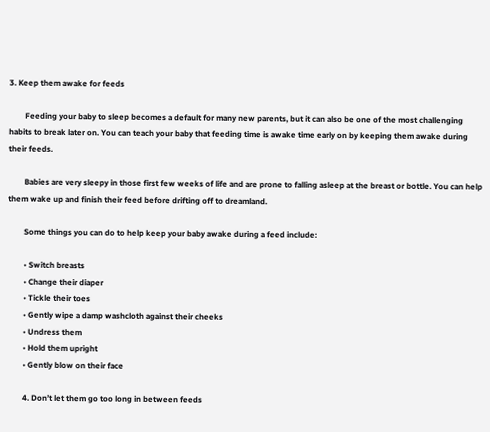3. Keep them awake for feeds

        Feeding your baby to sleep becomes a default for many new parents, but it can also be one of the most challenging habits to break later on. You can teach your baby that feeding time is awake time early on by keeping them awake during their feeds.

        Babies are very sleepy in those first few weeks of life and are prone to falling asleep at the breast or bottle. You can help them wake up and finish their feed before drifting off to dreamland.

        Some things you can do to help keep your baby awake during a feed include:

        • Switch breasts
        • Change their diaper
        • Tickle their toes
        • Gently wipe a damp washcloth against their cheeks
        • Undress them
        • Hold them upright
        • Gently blow on their face

        4. Don’t let them go too long in between feeds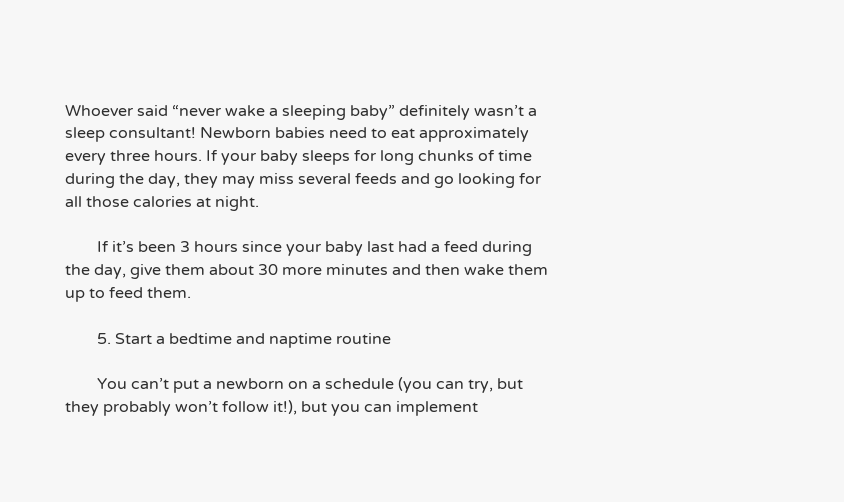Whoever said “never wake a sleeping baby” definitely wasn’t a sleep consultant! Newborn babies need to eat approximately every three hours. If your baby sleeps for long chunks of time during the day, they may miss several feeds and go looking for all those calories at night.

        If it’s been 3 hours since your baby last had a feed during the day, give them about 30 more minutes and then wake them up to feed them.

        5. Start a bedtime and naptime routine

        You can’t put a newborn on a schedule (you can try, but they probably won’t follow it!), but you can implement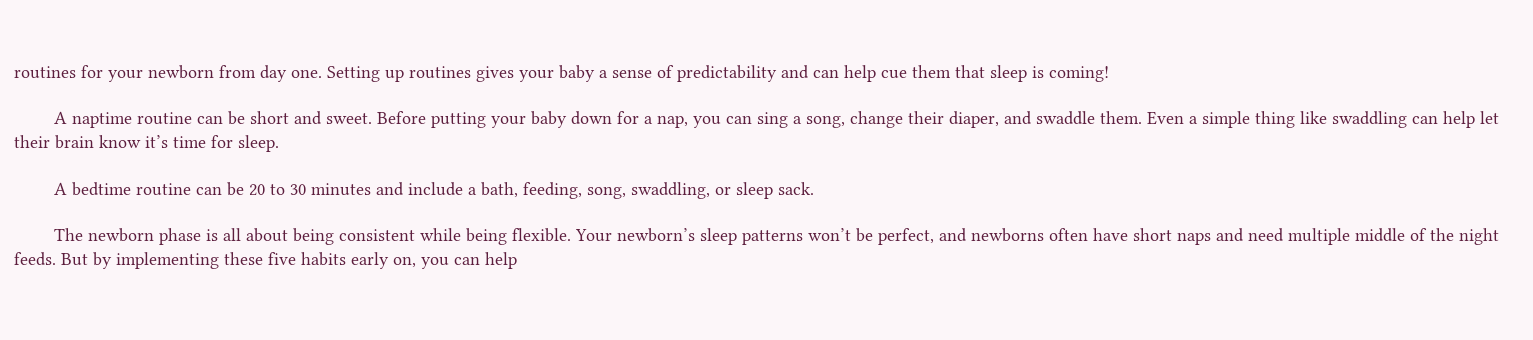routines for your newborn from day one. Setting up routines gives your baby a sense of predictability and can help cue them that sleep is coming!

        A naptime routine can be short and sweet. Before putting your baby down for a nap, you can sing a song, change their diaper, and swaddle them. Even a simple thing like swaddling can help let their brain know it’s time for sleep.

        A bedtime routine can be 20 to 30 minutes and include a bath, feeding, song, swaddling, or sleep sack.

        The newborn phase is all about being consistent while being flexible. Your newborn’s sleep patterns won’t be perfect, and newborns often have short naps and need multiple middle of the night feeds. But by implementing these five habits early on, you can help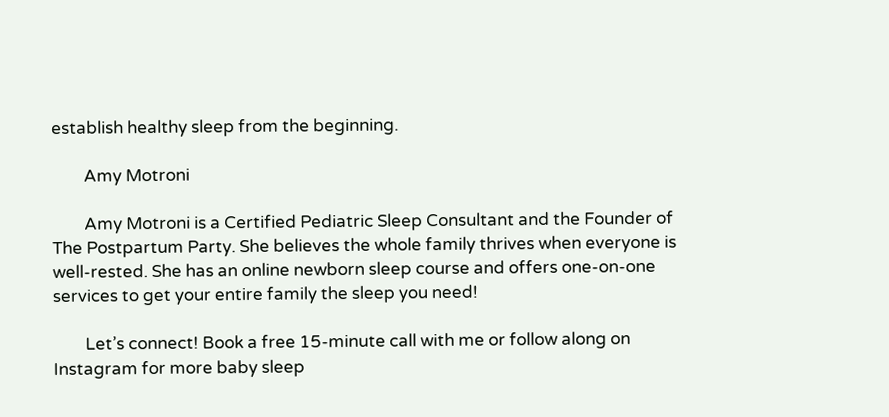establish healthy sleep from the beginning.

        Amy Motroni

        Amy Motroni is a Certified Pediatric Sleep Consultant and the Founder of The Postpartum Party. She believes the whole family thrives when everyone is well-rested. She has an online newborn sleep course and offers one-on-one services to get your entire family the sleep you need!

        Let’s connect! Book a free 15-minute call with me or follow along on Instagram for more baby sleep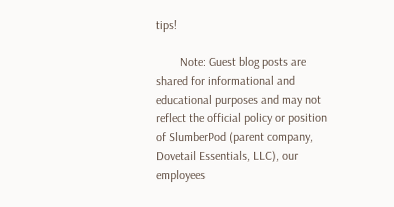tips!

        Note: Guest blog posts are shared for informational and educational purposes and may not reflect the official policy or position of SlumberPod (parent company, Dovetail Essentials, LLC), our employees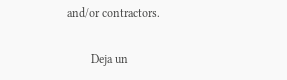and/or contractors.

        Deja un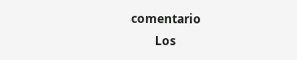comentario
        Los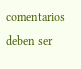comentarios deben ser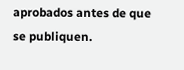aprobados antes de que se publiquen.